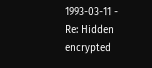1993-03-11 - Re: Hidden encrypted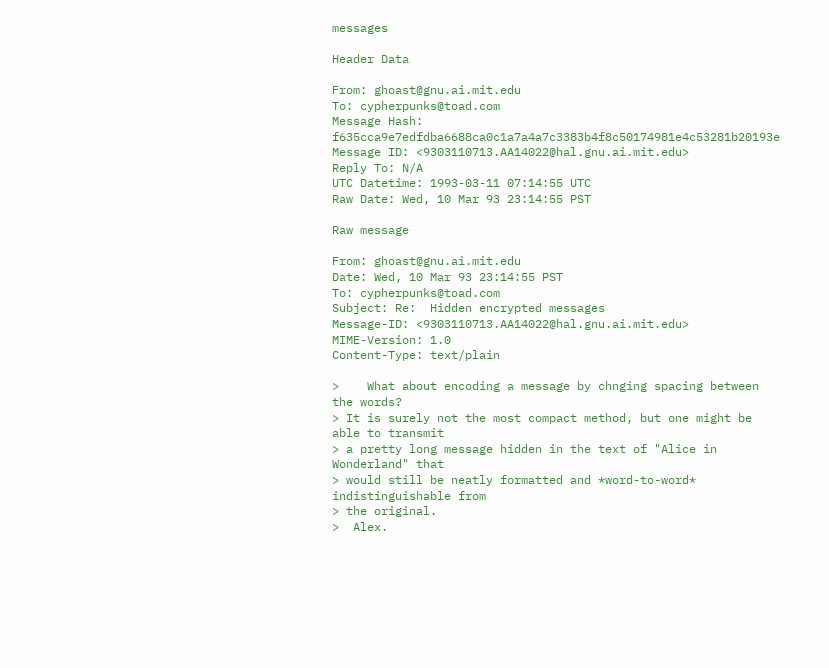messages

Header Data

From: ghoast@gnu.ai.mit.edu
To: cypherpunks@toad.com
Message Hash: f635cca9e7edfdba6688ca0c1a7a4a7c3383b4f8c50174981e4c53281b20193e
Message ID: <9303110713.AA14022@hal.gnu.ai.mit.edu>
Reply To: N/A
UTC Datetime: 1993-03-11 07:14:55 UTC
Raw Date: Wed, 10 Mar 93 23:14:55 PST

Raw message

From: ghoast@gnu.ai.mit.edu
Date: Wed, 10 Mar 93 23:14:55 PST
To: cypherpunks@toad.com
Subject: Re:  Hidden encrypted messages
Message-ID: <9303110713.AA14022@hal.gnu.ai.mit.edu>
MIME-Version: 1.0
Content-Type: text/plain

>    What about encoding a message by chnging spacing between the words?
> It is surely not the most compact method, but one might be able to transmit
> a pretty long message hidden in the text of "Alice in Wonderland" that
> would still be neatly formatted and *word-to-word* indistinguishable from
> the original.
>  Alex.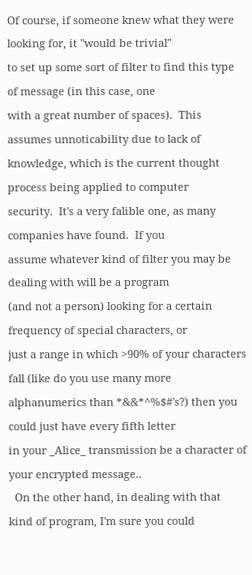Of course, if someone knew what they were looking for, it "would be trivial"
to set up some sort of filter to find this type of message (in this case, one
with a great number of spaces).  This assumes unnoticability due to lack of
knowledge, which is the current thought process being applied to computer
security.  It's a very falible one, as many companies have found.  If you
assume whatever kind of filter you may be dealing with will be a program
(and not a person) looking for a certain frequency of special characters, or
just a range in which >90% of your characters fall (like do you use many more
alphanumerics than *&&*^%$#'s?) then you could just have every fifth letter
in your _Alice_ transmission be a character of your encrypted message..
  On the other hand, in dealing with that kind of program, I'm sure you could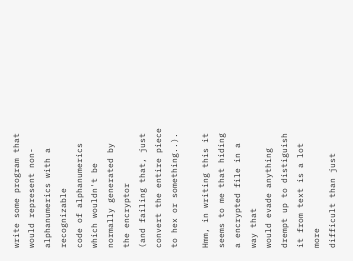write some program that would represent non-alphanumerics with a recognizable
code of alphanumerics which wouldn't be normally generated by the encryptor
(and failing that, just convert the entire piece to hex or something..).

Hmm, in writing this it seems to me that hiding a encrypted file in a way that
would evade anything drempt up to distiguish it from text is a lot more
difficult than just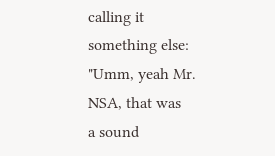calling it something else:  "Umm, yeah Mr. NSA, that was
a sound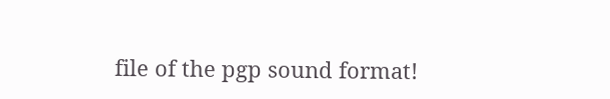file of the pgp sound format!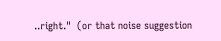..right."  (or that noise suggestion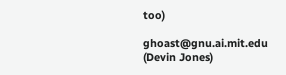too)

ghoast@gnu.ai.mit.edu   (Devin Jones)